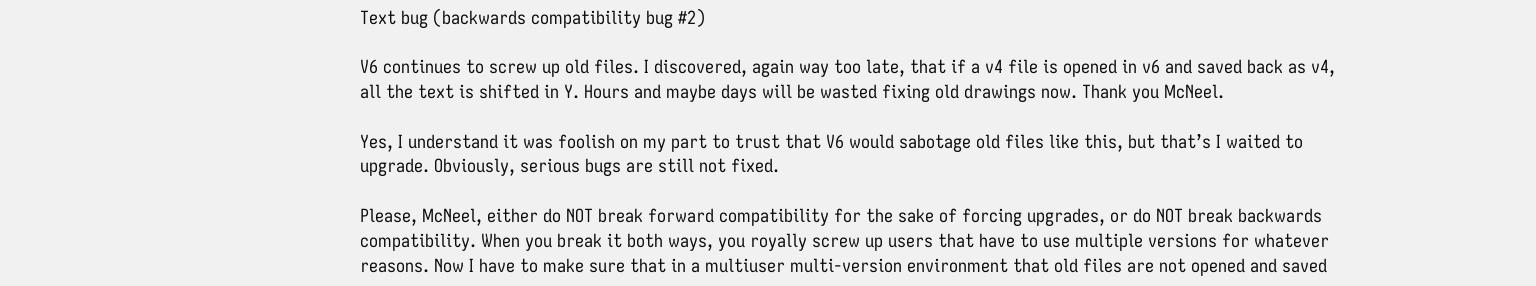Text bug (backwards compatibility bug #2)

V6 continues to screw up old files. I discovered, again way too late, that if a v4 file is opened in v6 and saved back as v4, all the text is shifted in Y. Hours and maybe days will be wasted fixing old drawings now. Thank you McNeel.

Yes, I understand it was foolish on my part to trust that V6 would sabotage old files like this, but that’s I waited to upgrade. Obviously, serious bugs are still not fixed.

Please, McNeel, either do NOT break forward compatibility for the sake of forcing upgrades, or do NOT break backwards compatibility. When you break it both ways, you royally screw up users that have to use multiple versions for whatever reasons. Now I have to make sure that in a multiuser multi-version environment that old files are not opened and saved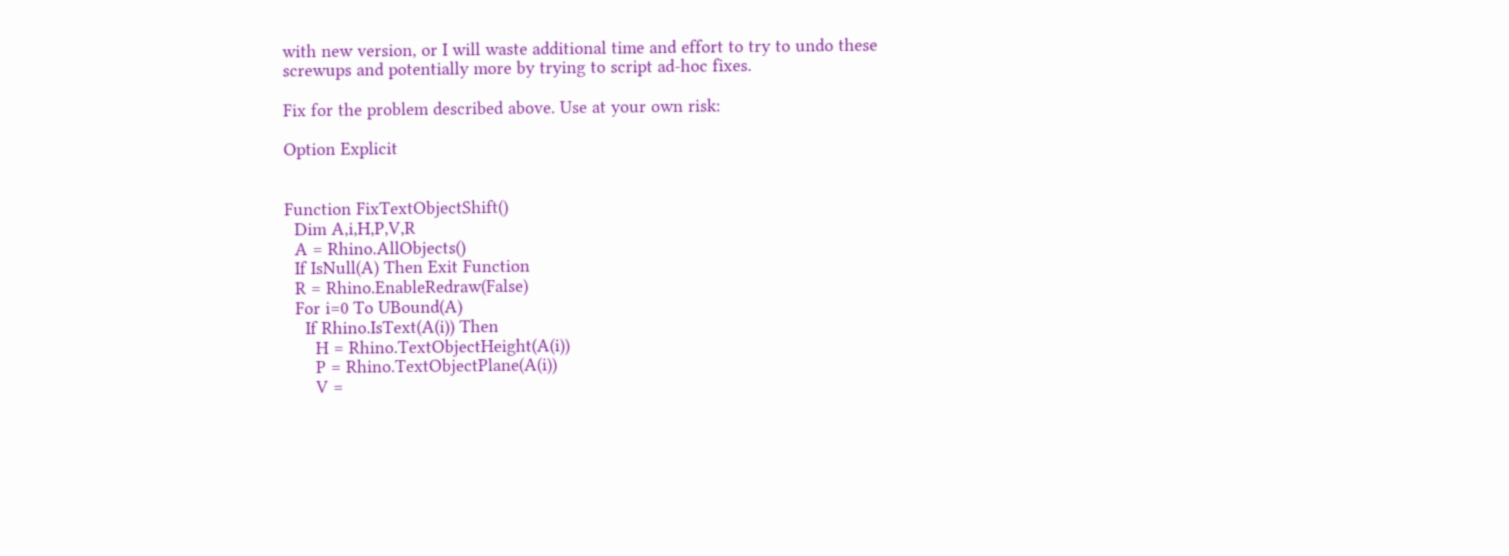with new version, or I will waste additional time and effort to try to undo these screwups and potentially more by trying to script ad-hoc fixes.

Fix for the problem described above. Use at your own risk:

Option Explicit


Function FixTextObjectShift()
  Dim A,i,H,P,V,R
  A = Rhino.AllObjects()
  If IsNull(A) Then Exit Function
  R = Rhino.EnableRedraw(False)
  For i=0 To UBound(A)
    If Rhino.IsText(A(i)) Then
      H = Rhino.TextObjectHeight(A(i))
      P = Rhino.TextObjectPlane(A(i))
      V =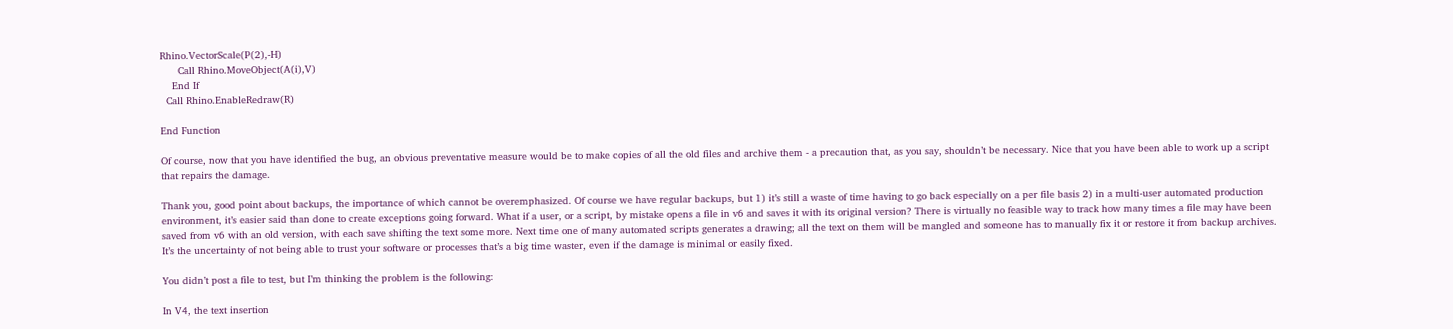Rhino.VectorScale(P(2),-H)
      Call Rhino.MoveObject(A(i),V)
    End If
  Call Rhino.EnableRedraw(R)

End Function

Of course, now that you have identified the bug, an obvious preventative measure would be to make copies of all the old files and archive them - a precaution that, as you say, shouldn’t be necessary. Nice that you have been able to work up a script that repairs the damage.

Thank you, good point about backups, the importance of which cannot be overemphasized. Of course we have regular backups, but 1) it’s still a waste of time having to go back especially on a per file basis 2) in a multi-user automated production environment, it’s easier said than done to create exceptions going forward. What if a user, or a script, by mistake opens a file in v6 and saves it with its original version? There is virtually no feasible way to track how many times a file may have been saved from v6 with an old version, with each save shifting the text some more. Next time one of many automated scripts generates a drawing; all the text on them will be mangled and someone has to manually fix it or restore it from backup archives. It’s the uncertainty of not being able to trust your software or processes that’s a big time waster, even if the damage is minimal or easily fixed.

You didn’t post a file to test, but I’m thinking the problem is the following:

In V4, the text insertion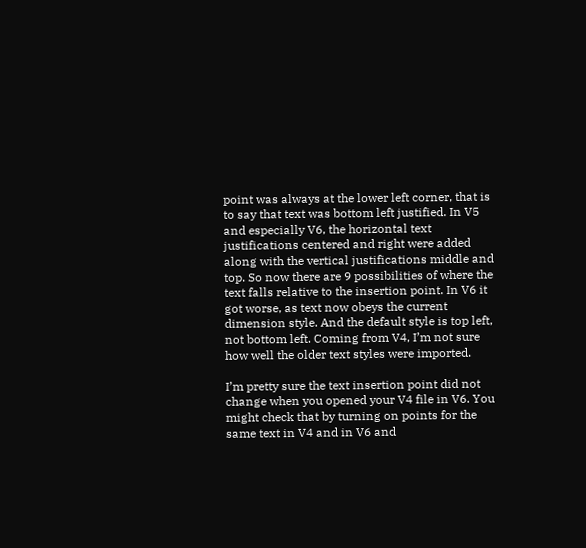point was always at the lower left corner, that is to say that text was bottom left justified. In V5 and especially V6, the horizontal text justifications centered and right were added along with the vertical justifications middle and top. So now there are 9 possibilities of where the text falls relative to the insertion point. In V6 it got worse, as text now obeys the current dimension style. And the default style is top left, not bottom left. Coming from V4, I’m not sure how well the older text styles were imported.

I’m pretty sure the text insertion point did not change when you opened your V4 file in V6. You might check that by turning on points for the same text in V4 and in V6 and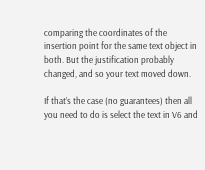comparing the coordinates of the insertion point for the same text object in both. But the justification probably changed, and so your text moved down.

If that’s the case (no guarantees) then all you need to do is select the text in V6 and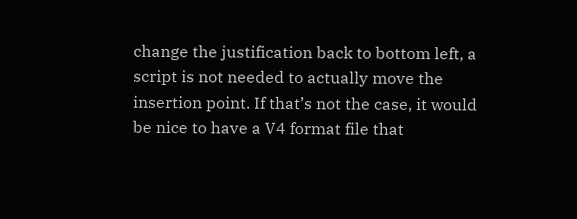change the justification back to bottom left, a script is not needed to actually move the insertion point. If that’s not the case, it would be nice to have a V4 format file that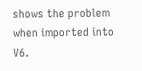shows the problem when imported into V6.